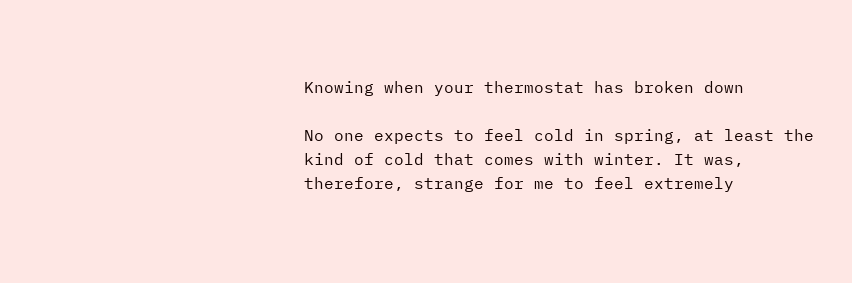Knowing when your thermostat has broken down

No one expects to feel cold in spring, at least the kind of cold that comes with winter. It was, therefore, strange for me to feel extremely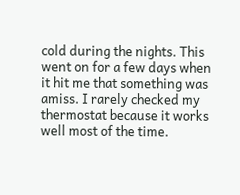cold during the nights. This went on for a few days when it hit me that something was amiss. I rarely checked my thermostat because it works well most of the time.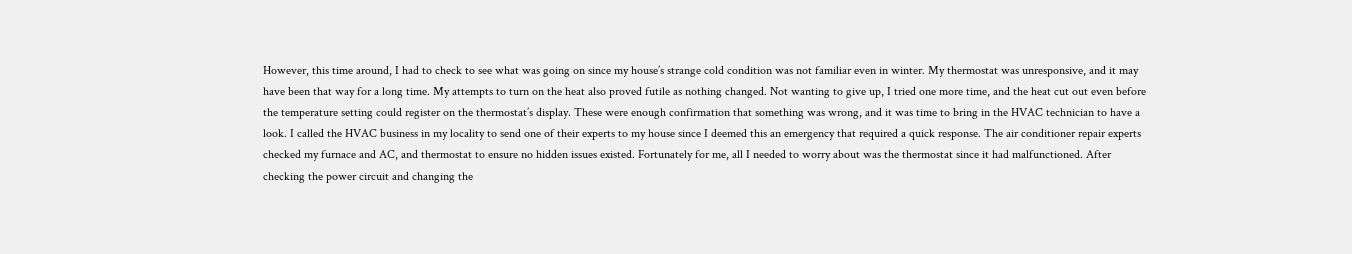However, this time around, I had to check to see what was going on since my house’s strange cold condition was not familiar even in winter. My thermostat was unresponsive, and it may have been that way for a long time. My attempts to turn on the heat also proved futile as nothing changed. Not wanting to give up, I tried one more time, and the heat cut out even before the temperature setting could register on the thermostat’s display. These were enough confirmation that something was wrong, and it was time to bring in the HVAC technician to have a look. I called the HVAC business in my locality to send one of their experts to my house since I deemed this an emergency that required a quick response. The air conditioner repair experts checked my furnace and AC, and thermostat to ensure no hidden issues existed. Fortunately for me, all I needed to worry about was the thermostat since it had malfunctioned. After checking the power circuit and changing the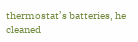thermostat’s batteries, he cleaned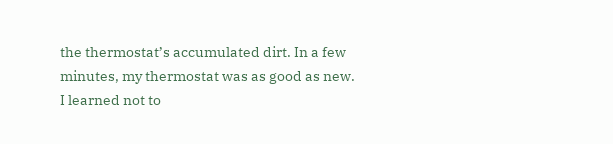the thermostat’s accumulated dirt. In a few minutes, my thermostat was as good as new. I learned not to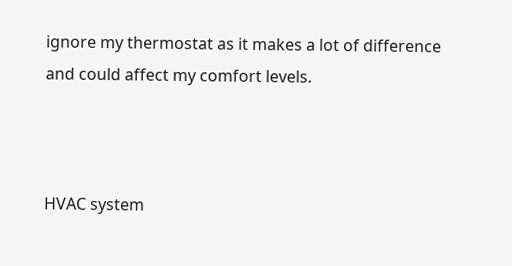ignore my thermostat as it makes a lot of difference and could affect my comfort levels.



HVAC system